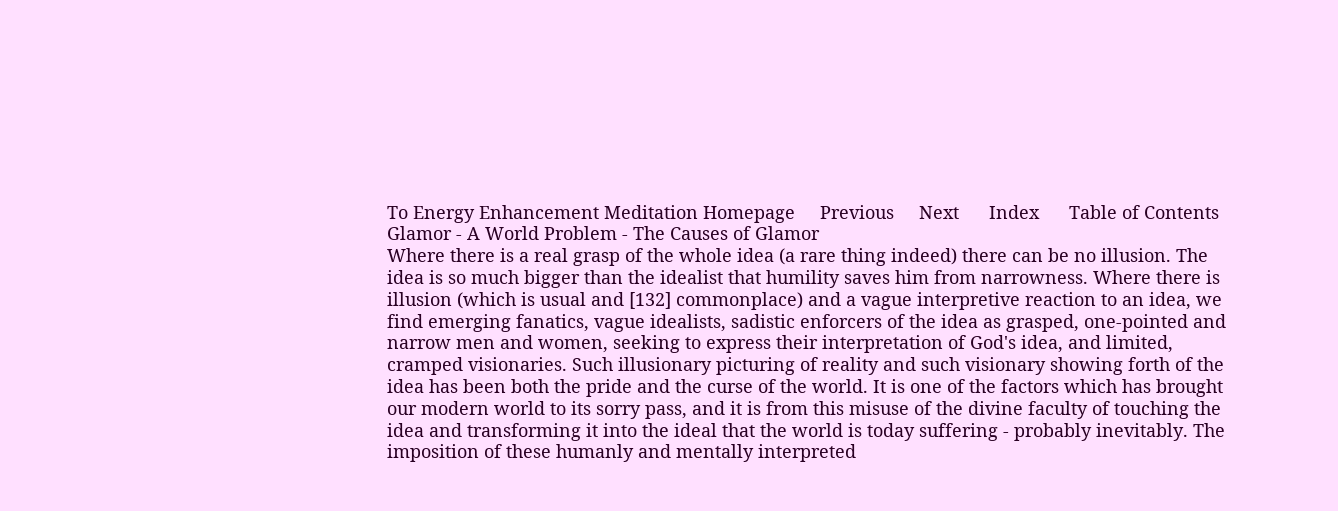To Energy Enhancement Meditation Homepage     Previous     Next      Index      Table of Contents
Glamor - A World Problem - The Causes of Glamor
Where there is a real grasp of the whole idea (a rare thing indeed) there can be no illusion. The idea is so much bigger than the idealist that humility saves him from narrowness. Where there is illusion (which is usual and [132] commonplace) and a vague interpretive reaction to an idea, we find emerging fanatics, vague idealists, sadistic enforcers of the idea as grasped, one-pointed and narrow men and women, seeking to express their interpretation of God's idea, and limited, cramped visionaries. Such illusionary picturing of reality and such visionary showing forth of the idea has been both the pride and the curse of the world. It is one of the factors which has brought our modern world to its sorry pass, and it is from this misuse of the divine faculty of touching the idea and transforming it into the ideal that the world is today suffering - probably inevitably. The imposition of these humanly and mentally interpreted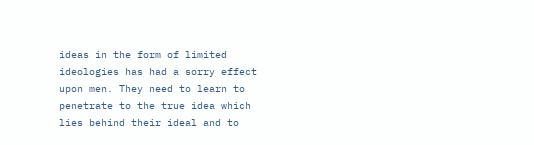ideas in the form of limited ideologies has had a sorry effect upon men. They need to learn to penetrate to the true idea which lies behind their ideal and to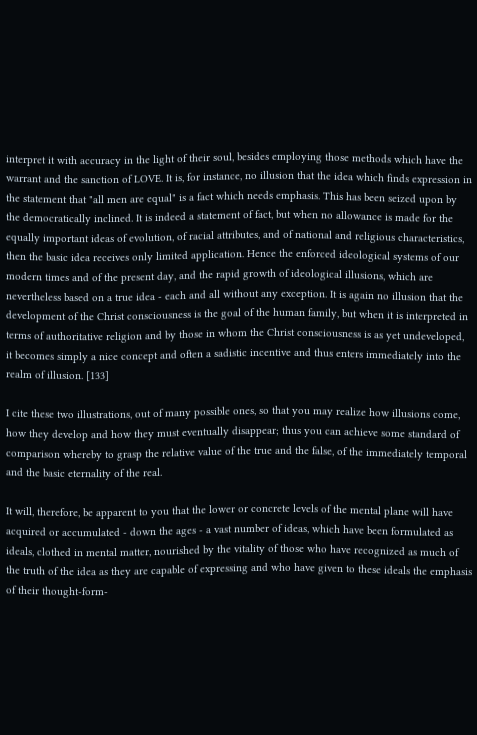interpret it with accuracy in the light of their soul, besides employing those methods which have the warrant and the sanction of LOVE. It is, for instance, no illusion that the idea which finds expression in the statement that "all men are equal" is a fact which needs emphasis. This has been seized upon by the democratically inclined. It is indeed a statement of fact, but when no allowance is made for the equally important ideas of evolution, of racial attributes, and of national and religious characteristics, then the basic idea receives only limited application. Hence the enforced ideological systems of our modern times and of the present day, and the rapid growth of ideological illusions, which are nevertheless based on a true idea - each and all without any exception. It is again no illusion that the development of the Christ consciousness is the goal of the human family, but when it is interpreted in terms of authoritative religion and by those in whom the Christ consciousness is as yet undeveloped, it becomes simply a nice concept and often a sadistic incentive and thus enters immediately into the realm of illusion. [133]

I cite these two illustrations, out of many possible ones, so that you may realize how illusions come, how they develop and how they must eventually disappear; thus you can achieve some standard of comparison whereby to grasp the relative value of the true and the false, of the immediately temporal and the basic eternality of the real.

It will, therefore, be apparent to you that the lower or concrete levels of the mental plane will have acquired or accumulated - down the ages - a vast number of ideas, which have been formulated as ideals, clothed in mental matter, nourished by the vitality of those who have recognized as much of the truth of the idea as they are capable of expressing and who have given to these ideals the emphasis of their thought-form-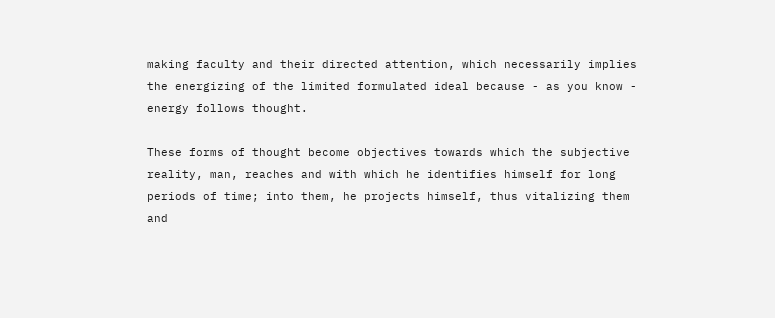making faculty and their directed attention, which necessarily implies the energizing of the limited formulated ideal because - as you know - energy follows thought.

These forms of thought become objectives towards which the subjective reality, man, reaches and with which he identifies himself for long periods of time; into them, he projects himself, thus vitalizing them and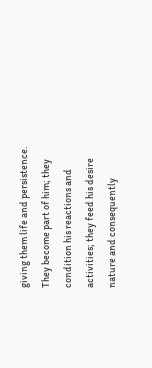giving them life and persistence. They become part of him; they condition his reactions and activities; they feed his desire nature and consequently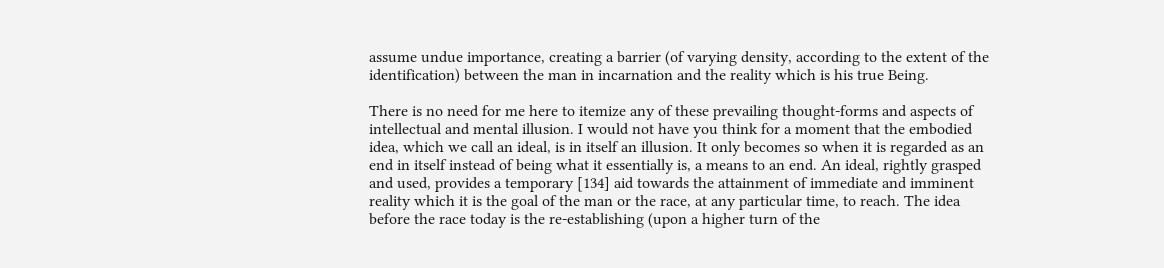assume undue importance, creating a barrier (of varying density, according to the extent of the identification) between the man in incarnation and the reality which is his true Being.

There is no need for me here to itemize any of these prevailing thought-forms and aspects of intellectual and mental illusion. I would not have you think for a moment that the embodied idea, which we call an ideal, is in itself an illusion. It only becomes so when it is regarded as an end in itself instead of being what it essentially is, a means to an end. An ideal, rightly grasped and used, provides a temporary [134] aid towards the attainment of immediate and imminent reality which it is the goal of the man or the race, at any particular time, to reach. The idea before the race today is the re-establishing (upon a higher turn of the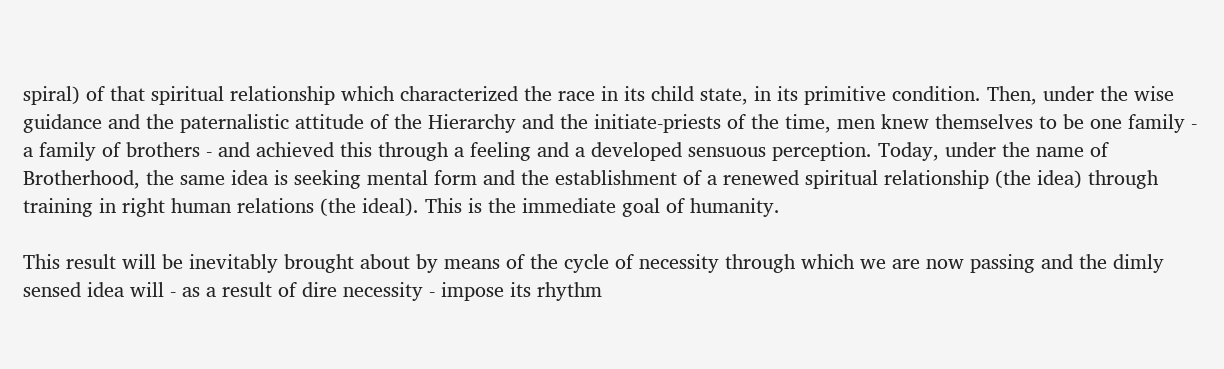spiral) of that spiritual relationship which characterized the race in its child state, in its primitive condition. Then, under the wise guidance and the paternalistic attitude of the Hierarchy and the initiate-priests of the time, men knew themselves to be one family - a family of brothers - and achieved this through a feeling and a developed sensuous perception. Today, under the name of Brotherhood, the same idea is seeking mental form and the establishment of a renewed spiritual relationship (the idea) through training in right human relations (the ideal). This is the immediate goal of humanity.

This result will be inevitably brought about by means of the cycle of necessity through which we are now passing and the dimly sensed idea will - as a result of dire necessity - impose its rhythm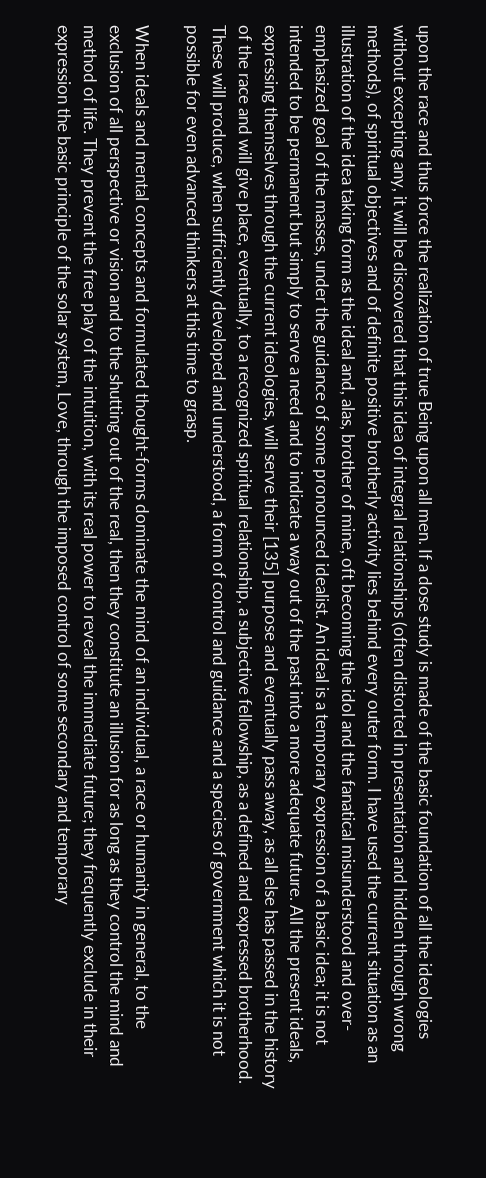upon the race and thus force the realization of true Being upon all men. If a dose study is made of the basic foundation of all the ideologies without excepting any, it will be discovered that this idea of integral relationships (often distorted in presentation and hidden through wrong methods), of spiritual objectives and of definite positive brotherly activity lies behind every outer form. I have used the current situation as an illustration of the idea taking form as the ideal and, alas, brother of mine, oft becoming the idol and the fanatical misunderstood and over-emphasized goal of the masses, under the guidance of some pronounced idealist. An ideal is a temporary expression of a basic idea; it is not intended to be permanent but simply to serve a need and to indicate a way out of the past into a more adequate future. All the present ideals, expressing themselves through the current ideologies, will serve their [135] purpose and eventually pass away, as all else has passed in the history of the race and will give place, eventually, to a recognized spiritual relationship, a subjective fellowship, as a defined and expressed brotherhood. These will produce, when sufficiently developed and understood, a form of control and guidance and a species of government which it is not possible for even advanced thinkers at this time to grasp.

When ideals and mental concepts and formulated thought-forms dominate the mind of an individual, a race or humanity in general, to the exclusion of all perspective or vision and to the shutting out of the real, then they constitute an illusion for as long as they control the mind and method of life. They prevent the free play of the intuition, with its real power to reveal the immediate future; they frequently exclude in their expression the basic principle of the solar system, Love, through the imposed control of some secondary and temporary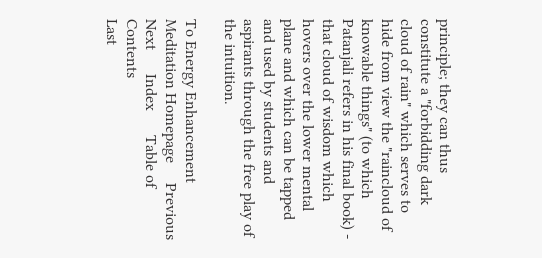principle; they can thus constitute a "forbidding dark cloud of rain" which serves to hide from view the "raincloud of knowable things" (to which Patanjali refers in his final book) - that cloud of wisdom which hovers over the lower mental plane and which can be tapped and used by students and aspirants through the free play of the intuition.

To Energy Enhancement Meditation Homepage     Previous     Next      Index      Table of Contents
Last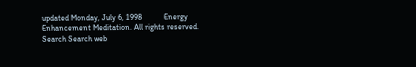updated Monday, July 6, 1998           Energy Enhancement Meditation. All rights reserved.
Search Search web